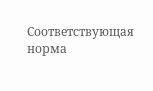Соответствующая норма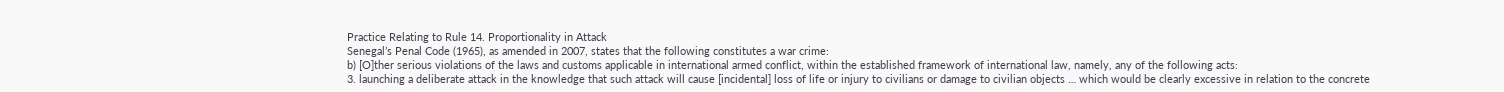Practice Relating to Rule 14. Proportionality in Attack
Senegal’s Penal Code (1965), as amended in 2007, states that the following constitutes a war crime:
b) [O]ther serious violations of the laws and customs applicable in international armed conflict, within the established framework of international law, namely, any of the following acts:
3. launching a deliberate attack in the knowledge that such attack will cause [incidental] loss of life or injury to civilians or damage to civilian objects … which would be clearly excessive in relation to the concrete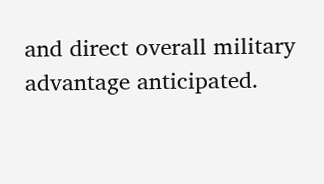and direct overall military advantage anticipated.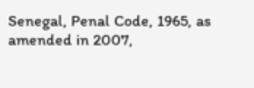Senegal, Penal Code, 1965, as amended in 2007,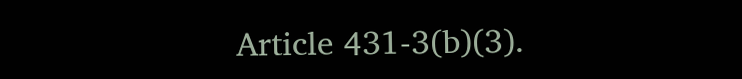Article 431-3(b)(3).